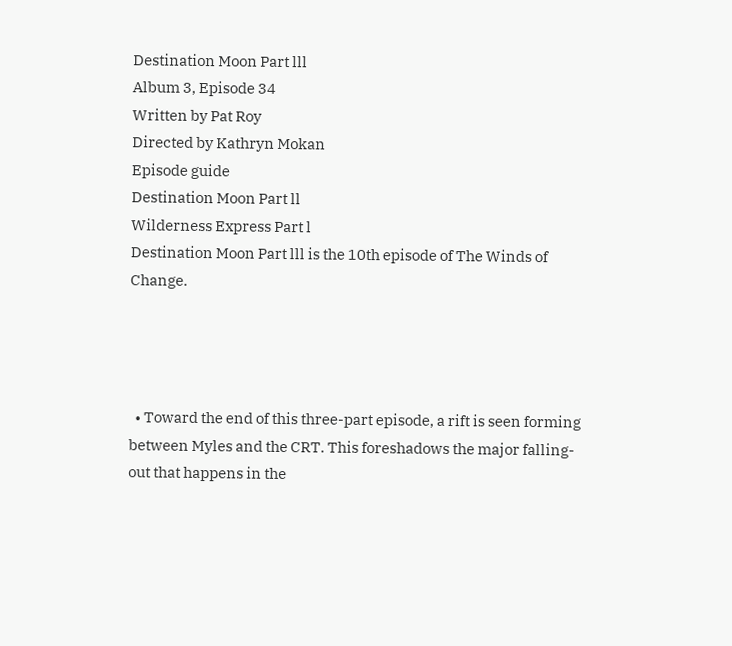Destination Moon Part lll
Album 3, Episode 34
Written by Pat Roy
Directed by Kathryn Mokan
Episode guide
Destination Moon Part ll
Wilderness Express Part l
Destination Moon Part lll is the 10th episode of The Winds of Change.




  • Toward the end of this three-part episode, a rift is seen forming between Myles and the CRT. This foreshadows the major falling-out that happens in the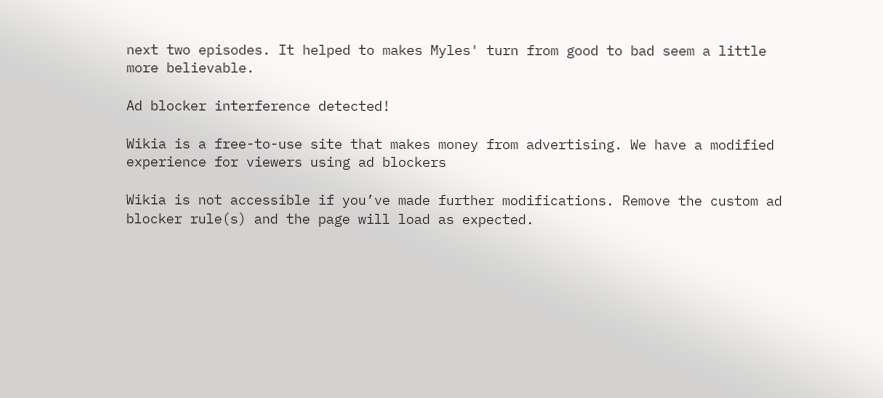next two episodes. It helped to makes Myles' turn from good to bad seem a little more believable.

Ad blocker interference detected!

Wikia is a free-to-use site that makes money from advertising. We have a modified experience for viewers using ad blockers

Wikia is not accessible if you’ve made further modifications. Remove the custom ad blocker rule(s) and the page will load as expected.